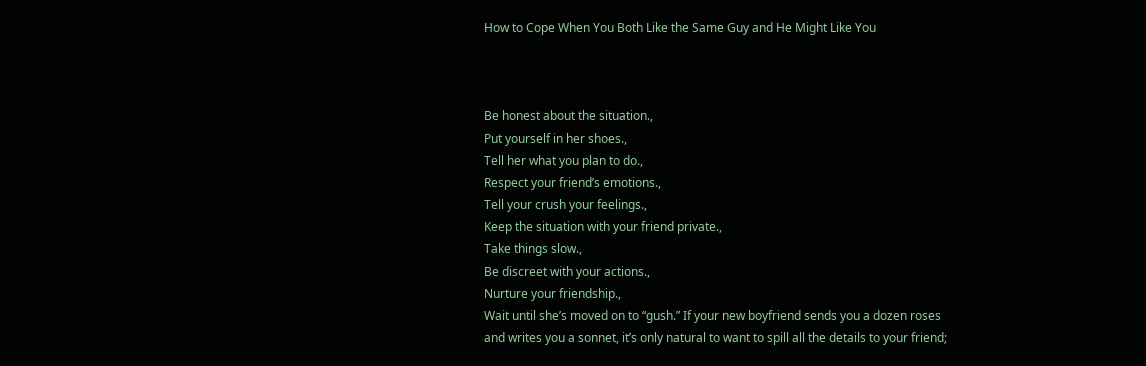How to Cope When You Both Like the Same Guy and He Might Like You



Be honest about the situation.,
Put yourself in her shoes.,
Tell her what you plan to do.,
Respect your friend’s emotions.,
Tell your crush your feelings.,
Keep the situation with your friend private.,
Take things slow.,
Be discreet with your actions.,
Nurture your friendship.,
Wait until she’s moved on to “gush.” If your new boyfriend sends you a dozen roses and writes you a sonnet, it’s only natural to want to spill all the details to your friend;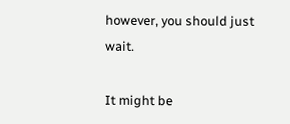however, you should just wait.

It might be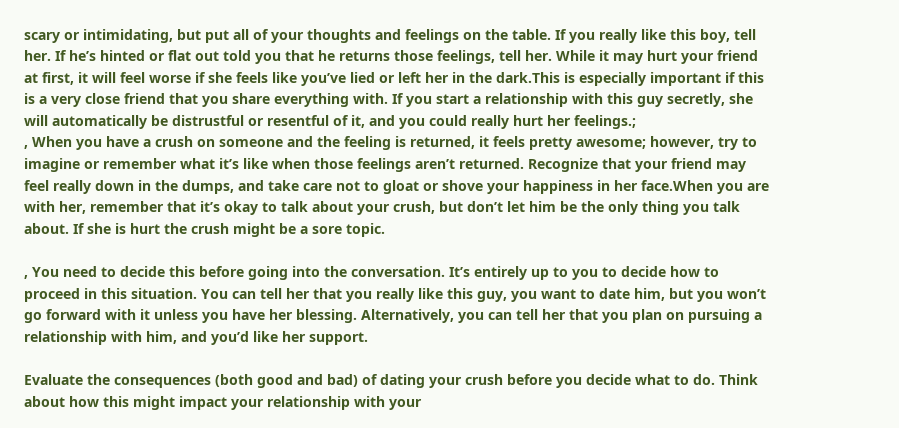scary or intimidating, but put all of your thoughts and feelings on the table. If you really like this boy, tell her. If he’s hinted or flat out told you that he returns those feelings, tell her. While it may hurt your friend at first, it will feel worse if she feels like you’ve lied or left her in the dark.This is especially important if this is a very close friend that you share everything with. If you start a relationship with this guy secretly, she will automatically be distrustful or resentful of it, and you could really hurt her feelings.;
, When you have a crush on someone and the feeling is returned, it feels pretty awesome; however, try to imagine or remember what it’s like when those feelings aren’t returned. Recognize that your friend may feel really down in the dumps, and take care not to gloat or shove your happiness in her face.When you are with her, remember that it’s okay to talk about your crush, but don’t let him be the only thing you talk about. If she is hurt the crush might be a sore topic.

, You need to decide this before going into the conversation. It’s entirely up to you to decide how to proceed in this situation. You can tell her that you really like this guy, you want to date him, but you won’t go forward with it unless you have her blessing. Alternatively, you can tell her that you plan on pursuing a relationship with him, and you’d like her support.

Evaluate the consequences (both good and bad) of dating your crush before you decide what to do. Think about how this might impact your relationship with your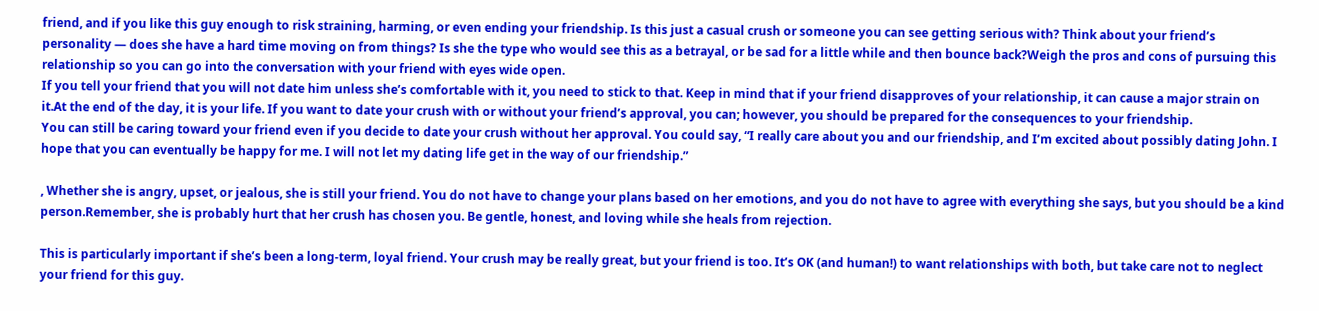friend, and if you like this guy enough to risk straining, harming, or even ending your friendship. Is this just a casual crush or someone you can see getting serious with? Think about your friend’s personality — does she have a hard time moving on from things? Is she the type who would see this as a betrayal, or be sad for a little while and then bounce back?Weigh the pros and cons of pursuing this relationship so you can go into the conversation with your friend with eyes wide open.
If you tell your friend that you will not date him unless she’s comfortable with it, you need to stick to that. Keep in mind that if your friend disapproves of your relationship, it can cause a major strain on it.At the end of the day, it is your life. If you want to date your crush with or without your friend’s approval, you can; however, you should be prepared for the consequences to your friendship.
You can still be caring toward your friend even if you decide to date your crush without her approval. You could say, “I really care about you and our friendship, and I’m excited about possibly dating John. I hope that you can eventually be happy for me. I will not let my dating life get in the way of our friendship.”

, Whether she is angry, upset, or jealous, she is still your friend. You do not have to change your plans based on her emotions, and you do not have to agree with everything she says, but you should be a kind person.Remember, she is probably hurt that her crush has chosen you. Be gentle, honest, and loving while she heals from rejection.

This is particularly important if she’s been a long-term, loyal friend. Your crush may be really great, but your friend is too. It’s OK (and human!) to want relationships with both, but take care not to neglect your friend for this guy.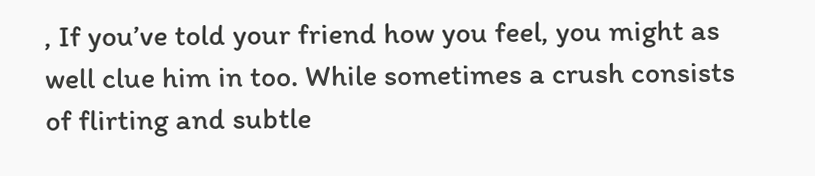, If you’ve told your friend how you feel, you might as well clue him in too. While sometimes a crush consists of flirting and subtle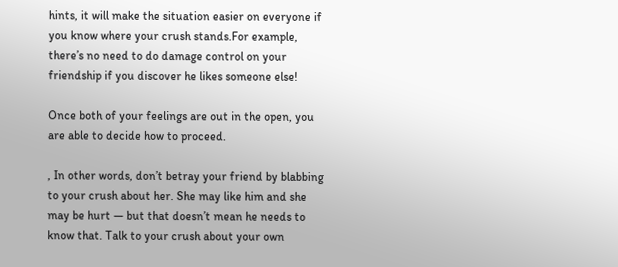hints, it will make the situation easier on everyone if you know where your crush stands.For example, there’s no need to do damage control on your friendship if you discover he likes someone else!

Once both of your feelings are out in the open, you are able to decide how to proceed.

, In other words, don’t betray your friend by blabbing to your crush about her. She may like him and she may be hurt — but that doesn’t mean he needs to know that. Talk to your crush about your own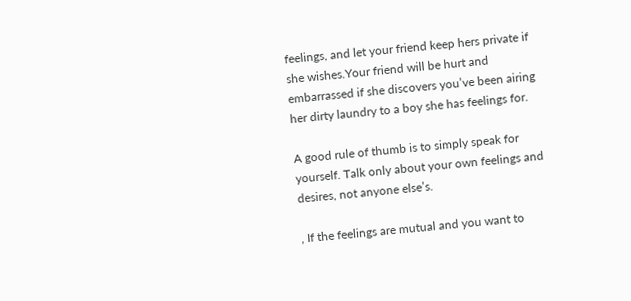feelings, and let your friend keep hers private if she wishes.Your friend will be hurt and embarrassed if she discovers you’ve been airing her dirty laundry to a boy she has feelings for.

A good rule of thumb is to simply speak for yourself. Talk only about your own feelings and desires, not anyone else’s.

, If the feelings are mutual and you want to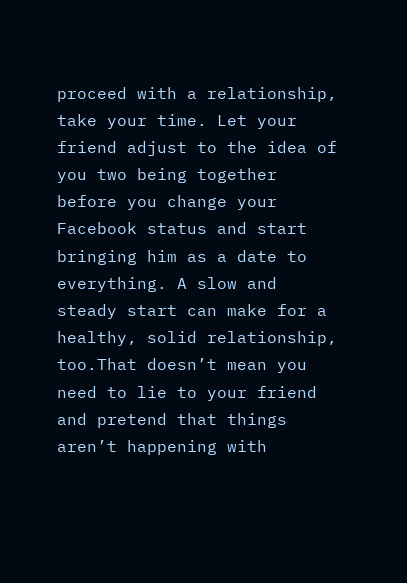proceed with a relationship, take your time. Let your friend adjust to the idea of you two being together before you change your Facebook status and start bringing him as a date to everything. A slow and steady start can make for a healthy, solid relationship, too.That doesn’t mean you need to lie to your friend and pretend that things aren’t happening with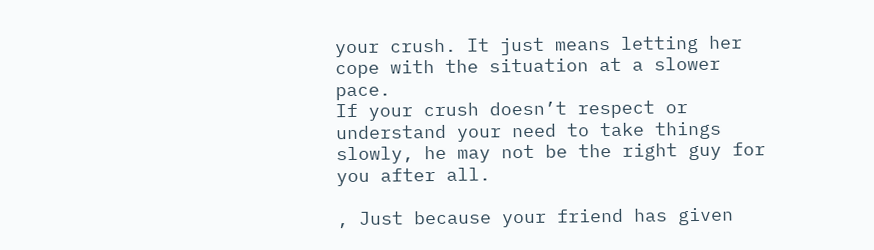your crush. It just means letting her cope with the situation at a slower pace.
If your crush doesn’t respect or understand your need to take things slowly, he may not be the right guy for you after all.

, Just because your friend has given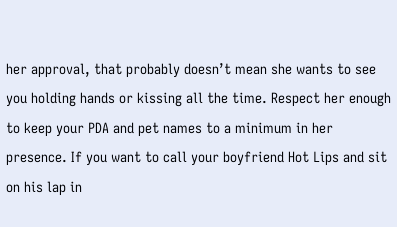her approval, that probably doesn’t mean she wants to see you holding hands or kissing all the time. Respect her enough to keep your PDA and pet names to a minimum in her presence. If you want to call your boyfriend Hot Lips and sit on his lap in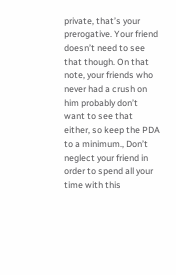private, that’s your prerogative. Your friend doesn’t need to see that though. On that note, your friends who never had a crush on him probably don’t want to see that either, so keep the PDA to a minimum., Don’t neglect your friend in order to spend all your time with this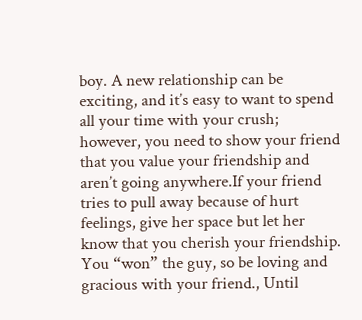boy. A new relationship can be exciting, and it’s easy to want to spend all your time with your crush; however, you need to show your friend that you value your friendship and aren’t going anywhere.If your friend tries to pull away because of hurt feelings, give her space but let her know that you cherish your friendship. You “won” the guy, so be loving and gracious with your friend., Until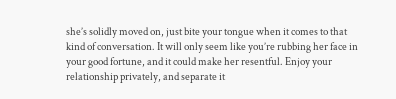she’s solidly moved on, just bite your tongue when it comes to that kind of conversation. It will only seem like you’re rubbing her face in your good fortune, and it could make her resentful. Enjoy your relationship privately, and separate it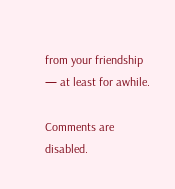from your friendship — at least for awhile.

Comments are disabled.